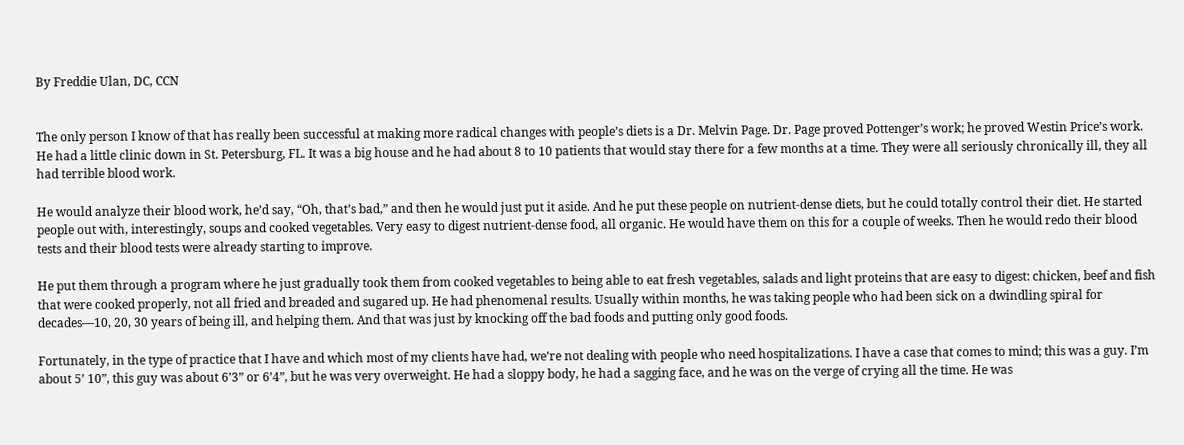By Freddie Ulan, DC, CCN


The only person I know of that has really been successful at making more radical changes with people’s diets is a Dr. Melvin Page. Dr. Page proved Pottenger’s work; he proved Westin Price’s work. He had a little clinic down in St. Petersburg, FL. It was a big house and he had about 8 to 10 patients that would stay there for a few months at a time. They were all seriously chronically ill, they all had terrible blood work.

He would analyze their blood work, he’d say, “Oh, that’s bad,” and then he would just put it aside. And he put these people on nutrient-dense diets, but he could totally control their diet. He started people out with, interestingly, soups and cooked vegetables. Very easy to digest nutrient-dense food, all organic. He would have them on this for a couple of weeks. Then he would redo their blood tests and their blood tests were already starting to improve.

He put them through a program where he just gradually took them from cooked vegetables to being able to eat fresh vegetables, salads and light proteins that are easy to digest: chicken, beef and fish that were cooked properly, not all fried and breaded and sugared up. He had phenomenal results. Usually within months, he was taking people who had been sick on a dwindling spiral for decades—10, 20, 30 years of being ill, and helping them. And that was just by knocking off the bad foods and putting only good foods.

Fortunately, in the type of practice that I have and which most of my clients have had, we’re not dealing with people who need hospitalizations. I have a case that comes to mind; this was a guy. I’m about 5’ 10”, this guy was about 6’3” or 6’4”, but he was very overweight. He had a sloppy body, he had a sagging face, and he was on the verge of crying all the time. He was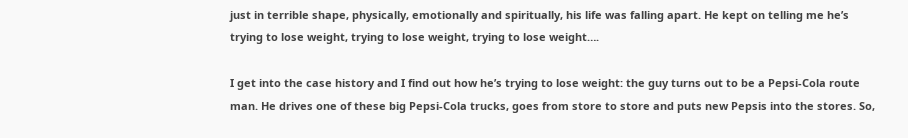just in terrible shape, physically, emotionally and spiritually, his life was falling apart. He kept on telling me he’s trying to lose weight, trying to lose weight, trying to lose weight….

I get into the case history and I find out how he’s trying to lose weight: the guy turns out to be a Pepsi-Cola route man. He drives one of these big Pepsi-Cola trucks, goes from store to store and puts new Pepsis into the stores. So,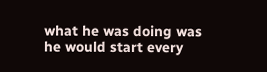what he was doing was he would start every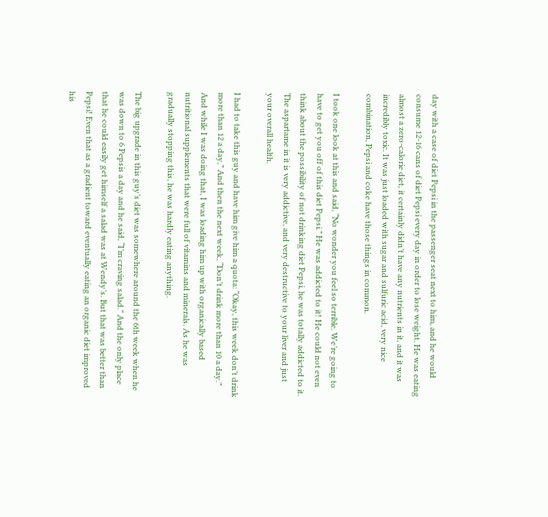day with a case of diet Pepsi in the passenger seat next to him, and he would consume 12-16 cans of diet Pepsi every day in order to lose weight. He was eating almost a zero-calorie diet, it certainly didn’t have any nutrients in it, and it was incredibly toxic. It was just loaded with sugar and sulfuric acid, very nice combination, Pepsi and coke have those things in common.

I took one look at this and said, “No wonder you feel so terrible. We’re going to have to get you off of this diet Pepsi.” He was addicted to it! He could not even think about the possibility of not drinking diet Pepsi, he was totally addicted to it. The aspartame in it is very addictive, and very destructive to your liver and just your overall health.

I had to take this guy and have him give him a quota: “Okay, this week don’t drink more than 12 a day,” And then the next week, “Don’t drink more than 10 a day.” And while I was doing that, I was loading him up with organically based nutritional supplements that were full of vitamins and minerals. As he was gradually stopping this, he was hardly eating anything.

The big upgrade in this guy’s diet was somewhere around the 6th week when he was down to 6 Pepsis a day and he said, “I’m craving salad.” And the only place that he could easily get himself a salad was at Wendy’s. But that was better than Pepsi! Even that as a gradient toward eventually eating an organic diet improved his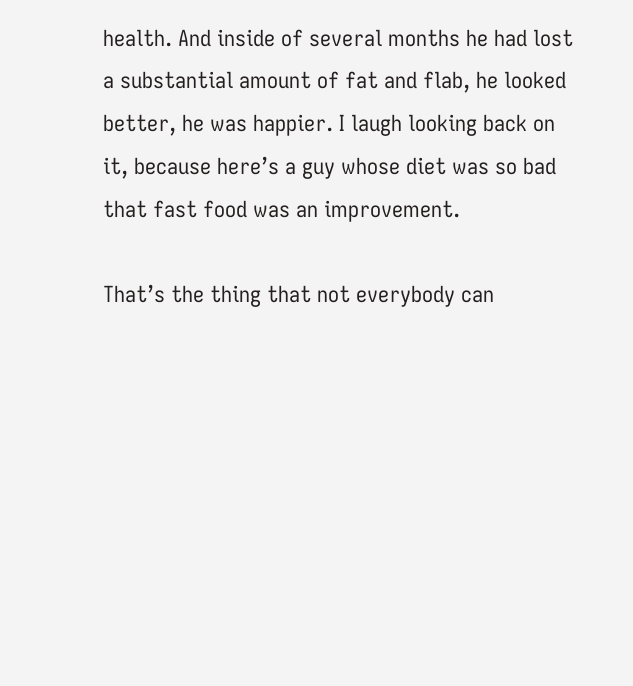health. And inside of several months he had lost a substantial amount of fat and flab, he looked better, he was happier. I laugh looking back on it, because here’s a guy whose diet was so bad that fast food was an improvement.

That’s the thing that not everybody can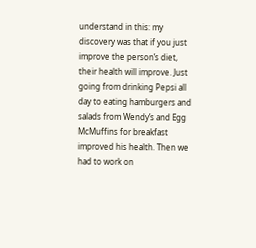understand in this: my discovery was that if you just improve the person’s diet, their health will improve. Just going from drinking Pepsi all day to eating hamburgers and salads from Wendy’s and Egg McMuffins for breakfast improved his health. Then we had to work on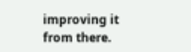improving it from there.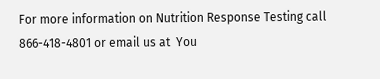For more information on Nutrition Response Testing call 866-418-4801 or email us at  You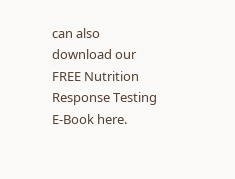can also download our FREE Nutrition Response Testing E-Book here.